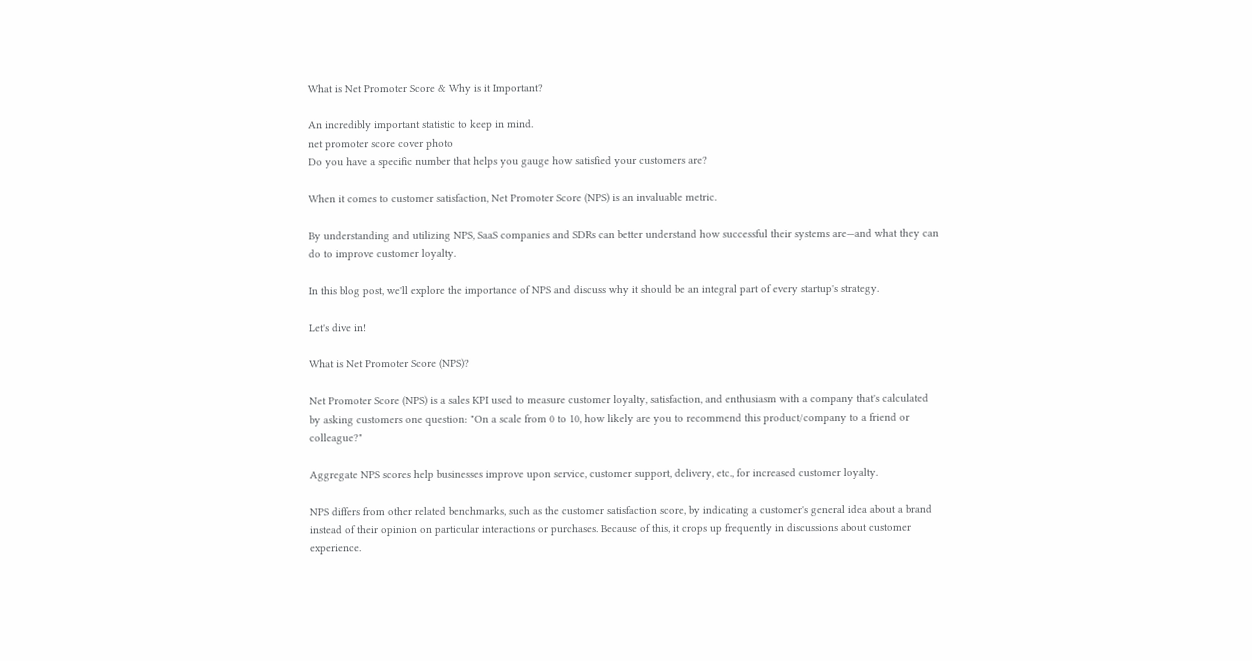What is Net Promoter Score & Why is it Important?

An incredibly important statistic to keep in mind.
net promoter score cover photo
Do you have a specific number that helps you gauge how satisfied your customers are?

When it comes to customer satisfaction, Net Promoter Score (NPS) is an invaluable metric.

By understanding and utilizing NPS, SaaS companies and SDRs can better understand how successful their systems are—and what they can do to improve customer loyalty.

In this blog post, we'll explore the importance of NPS and discuss why it should be an integral part of every startup's strategy.

Let's dive in!

What is Net Promoter Score (NPS)?

Net Promoter Score (NPS) is a sales KPI used to measure customer loyalty, satisfaction, and enthusiasm with a company that's calculated by asking customers one question: "On a scale from 0 to 10, how likely are you to recommend this product/company to a friend or colleague?"

Aggregate NPS scores help businesses improve upon service, customer support, delivery, etc., for increased customer loyalty.

NPS differs from other related benchmarks, such as the customer satisfaction score, by indicating a customer's general idea about a brand instead of their opinion on particular interactions or purchases. Because of this, it crops up frequently in discussions about customer experience.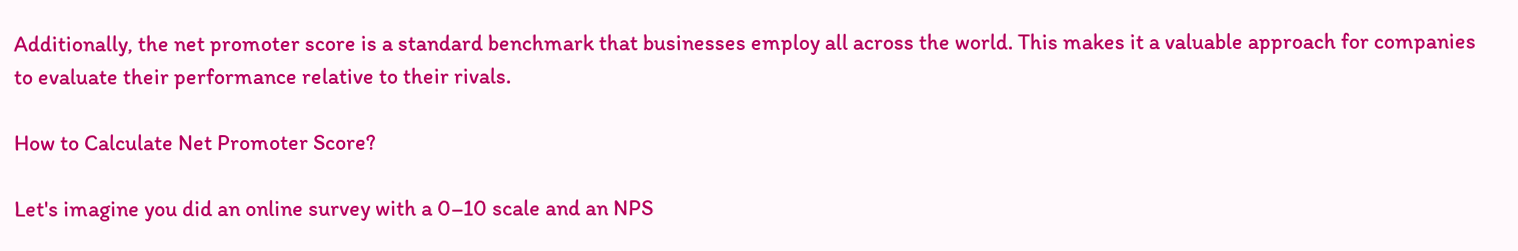Additionally, the net promoter score is a standard benchmark that businesses employ all across the world. This makes it a valuable approach for companies to evaluate their performance relative to their rivals.

How to Calculate Net Promoter Score?

Let's imagine you did an online survey with a 0–10 scale and an NPS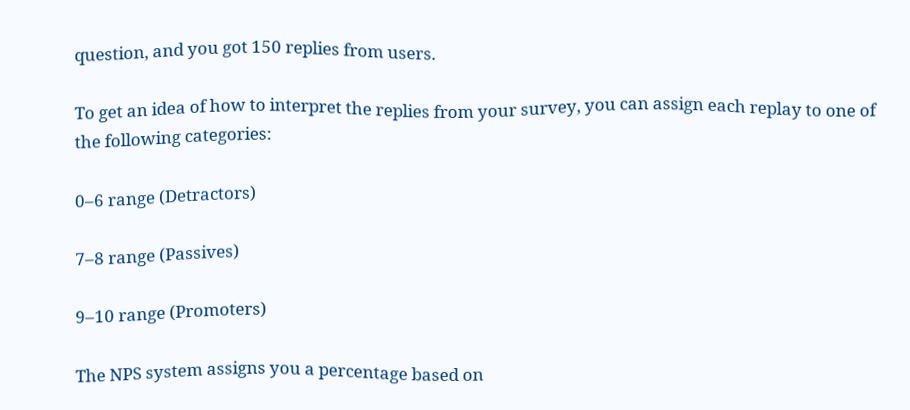question, and you got 150 replies from users.

To get an idea of how to interpret the replies from your survey, you can assign each replay to one of the following categories:

0–6 range (Detractors)

7–8 range (Passives)

9–10 range (Promoters)

The NPS system assigns you a percentage based on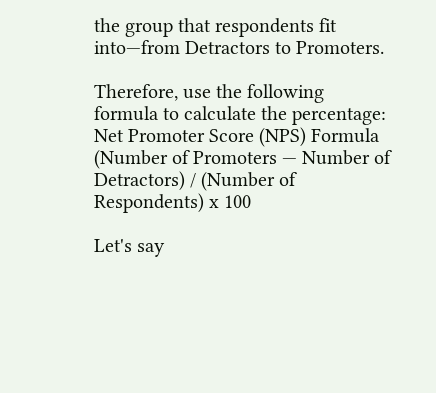the group that respondents fit into—from Detractors to Promoters.

Therefore, use the following formula to calculate the percentage:
Net Promoter Score (NPS) Formula
(Number of Promoters — Number of Detractors) / (Number of Respondents) x 100

Let's say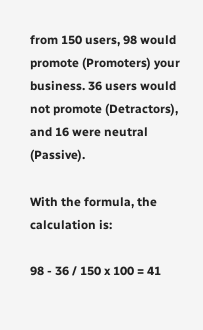from 150 users, 98 would promote (Promoters) your business. 36 users would not promote (Detractors), and 16 were neutral (Passive).

With the formula, the calculation is:

98 - 36 / 150 x 100 = 41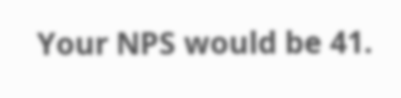Your NPS would be 41.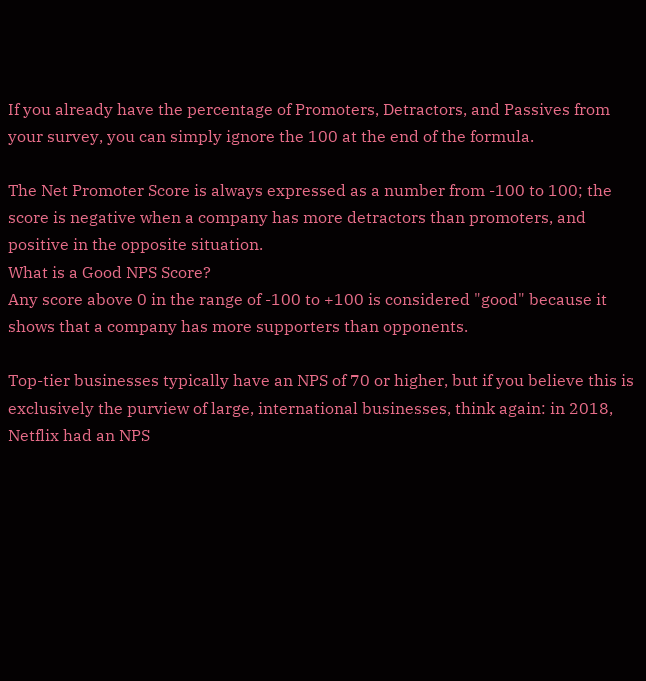If you already have the percentage of Promoters, Detractors, and Passives from your survey, you can simply ignore the 100 at the end of the formula.

The Net Promoter Score is always expressed as a number from -100 to 100; the score is negative when a company has more detractors than promoters, and positive in the opposite situation.
What is a Good NPS Score?
Any score above 0 in the range of -100 to +100 is considered "good" because it shows that a company has more supporters than opponents.

Top-tier businesses typically have an NPS of 70 or higher, but if you believe this is exclusively the purview of large, international businesses, think again: in 2018, Netflix had an NPS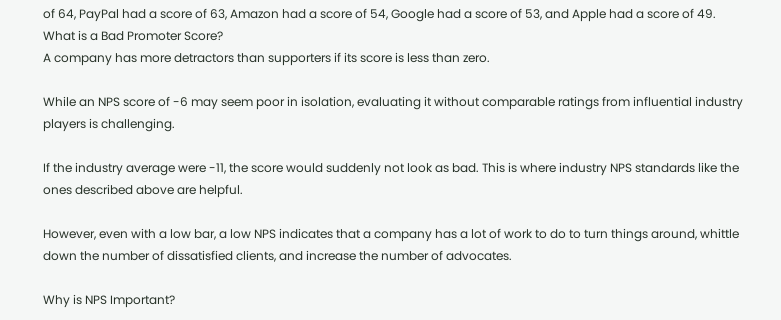of 64, PayPal had a score of 63, Amazon had a score of 54, Google had a score of 53, and Apple had a score of 49.
What is a Bad Promoter Score?
A company has more detractors than supporters if its score is less than zero.

While an NPS score of -6 may seem poor in isolation, evaluating it without comparable ratings from influential industry players is challenging.

If the industry average were -11, the score would suddenly not look as bad. This is where industry NPS standards like the ones described above are helpful.

However, even with a low bar, a low NPS indicates that a company has a lot of work to do to turn things around, whittle down the number of dissatisfied clients, and increase the number of advocates.

Why is NPS Important?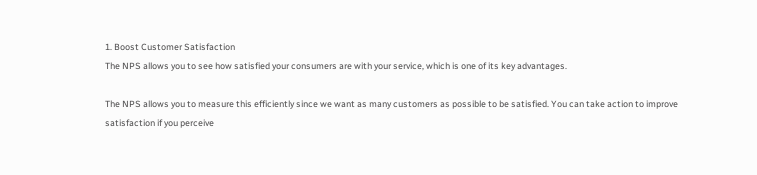1. Boost Customer Satisfaction
The NPS allows you to see how satisfied your consumers are with your service, which is one of its key advantages.

The NPS allows you to measure this efficiently since we want as many customers as possible to be satisfied. You can take action to improve satisfaction if you perceive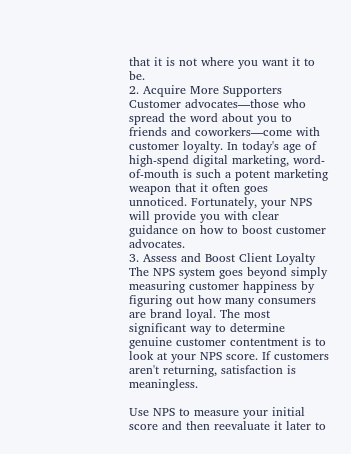that it is not where you want it to be.
2. Acquire More Supporters
Customer advocates—those who spread the word about you to friends and coworkers—come with customer loyalty. In today's age of high-spend digital marketing, word-of-mouth is such a potent marketing weapon that it often goes unnoticed. Fortunately, your NPS will provide you with clear guidance on how to boost customer advocates.
3. Assess and Boost Client Loyalty
The NPS system goes beyond simply measuring customer happiness by figuring out how many consumers are brand loyal. The most significant way to determine genuine customer contentment is to look at your NPS score. If customers aren't returning, satisfaction is meaningless.

Use NPS to measure your initial score and then reevaluate it later to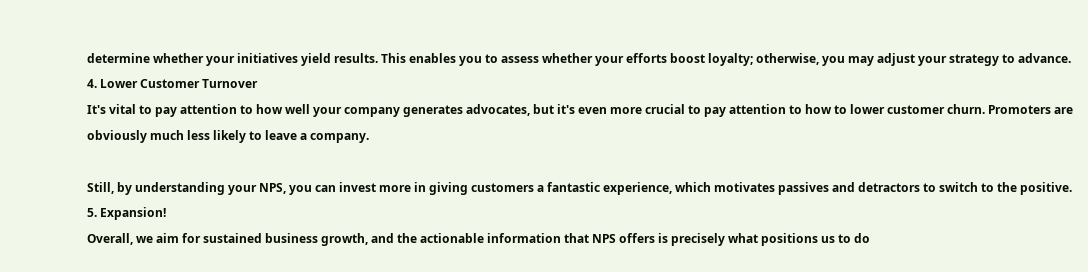determine whether your initiatives yield results. This enables you to assess whether your efforts boost loyalty; otherwise, you may adjust your strategy to advance.
4. Lower Customer Turnover
It's vital to pay attention to how well your company generates advocates, but it's even more crucial to pay attention to how to lower customer churn. Promoters are obviously much less likely to leave a company.

Still, by understanding your NPS, you can invest more in giving customers a fantastic experience, which motivates passives and detractors to switch to the positive.
5. Expansion!
Overall, we aim for sustained business growth, and the actionable information that NPS offers is precisely what positions us to do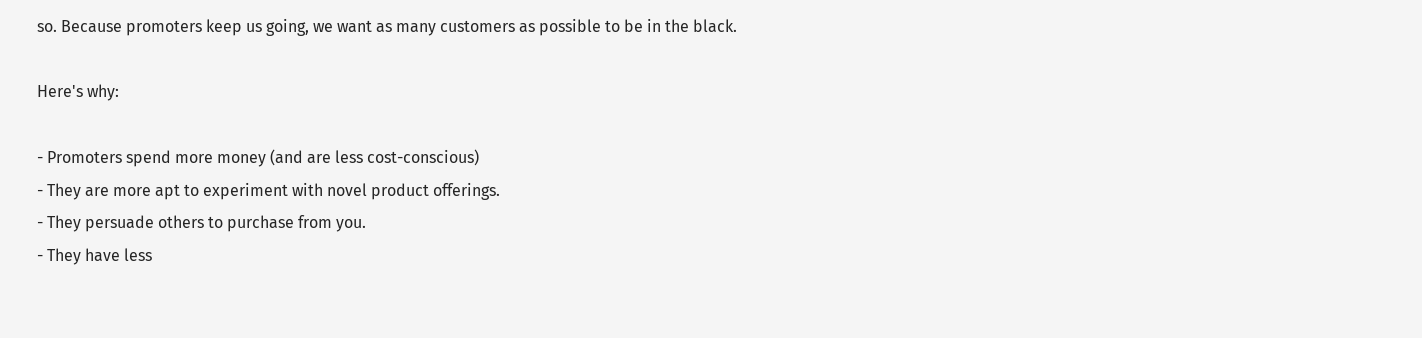so. Because promoters keep us going, we want as many customers as possible to be in the black.

Here's why:

- Promoters spend more money (and are less cost-conscious)
- They are more apt to experiment with novel product offerings.
- They persuade others to purchase from you.
- They have less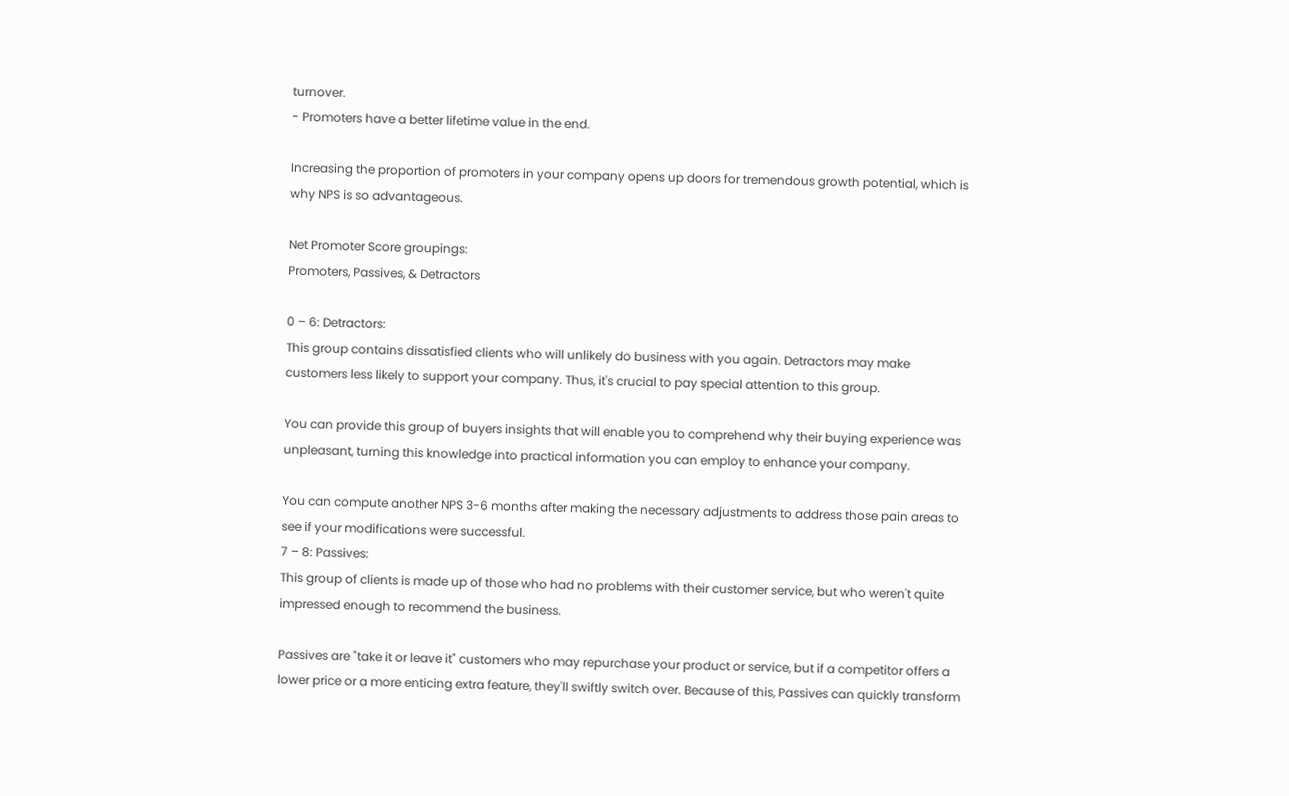turnover.
- Promoters have a better lifetime value in the end.

Increasing the proportion of promoters in your company opens up doors for tremendous growth potential, which is why NPS is so advantageous.

Net Promoter Score groupings:
Promoters, Passives, & Detractors

0 – 6: Detractors:
This group contains dissatisfied clients who will unlikely do business with you again. Detractors may make customers less likely to support your company. Thus, it's crucial to pay special attention to this group.

You can provide this group of buyers insights that will enable you to comprehend why their buying experience was unpleasant, turning this knowledge into practical information you can employ to enhance your company.

You can compute another NPS 3-6 months after making the necessary adjustments to address those pain areas to see if your modifications were successful.
7 – 8: Passives:
This group of clients is made up of those who had no problems with their customer service, but who weren't quite impressed enough to recommend the business.

Passives are "take it or leave it" customers who may repurchase your product or service, but if a competitor offers a lower price or a more enticing extra feature, they'll swiftly switch over. Because of this, Passives can quickly transform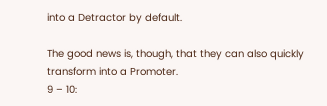into a Detractor by default.

The good news is, though, that they can also quickly transform into a Promoter.
9 – 10: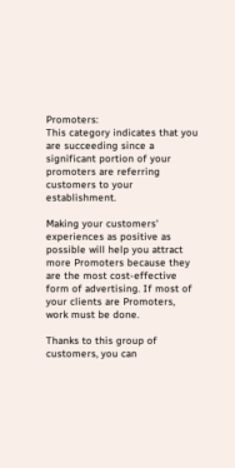Promoters:
This category indicates that you are succeeding since a significant portion of your promoters are referring customers to your establishment.

Making your customers' experiences as positive as possible will help you attract more Promoters because they are the most cost-effective form of advertising. If most of your clients are Promoters, work must be done.

Thanks to this group of customers, you can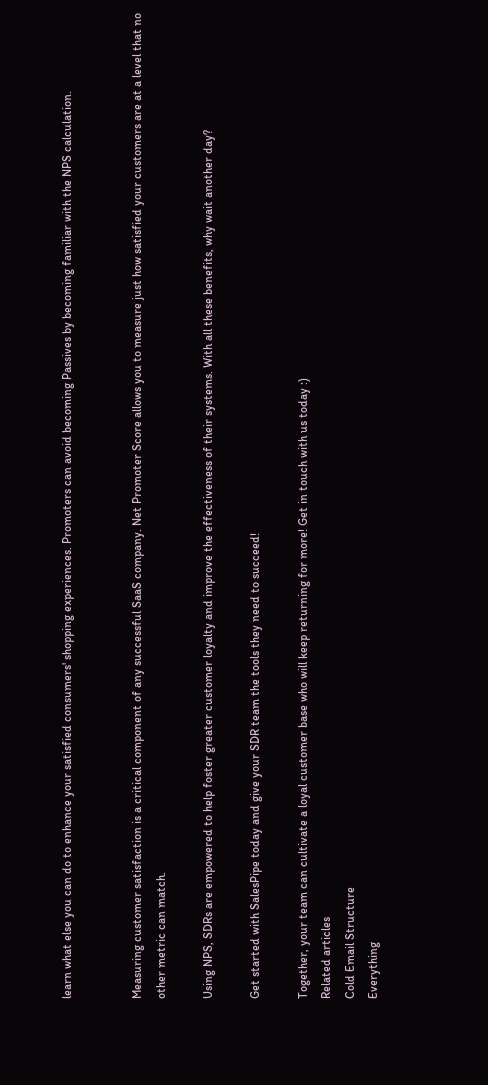learn what else you can do to enhance your satisfied consumers' shopping experiences. Promoters can avoid becoming Passives by becoming familiar with the NPS calculation.


Measuring customer satisfaction is a critical component of any successful SaaS company. Net Promoter Score allows you to measure just how satisfied your customers are at a level that no other metric can match.

Using NPS, SDRs are empowered to help foster greater customer loyalty and improve the effectiveness of their systems. With all these benefits, why wait another day?

Get started with SalesPipe today and give your SDR team the tools they need to succeed!

Together, your team can cultivate a loyal customer base who will keep returning for more! Get in touch with us today :)
Related articles
Cold Email Structure
Everything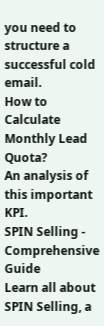you need to structure a successful cold email.
How to Calculate Monthly Lead Quota?
An analysis of this important KPI.
SPIN Selling - Comprehensive Guide
Learn all about SPIN Selling, a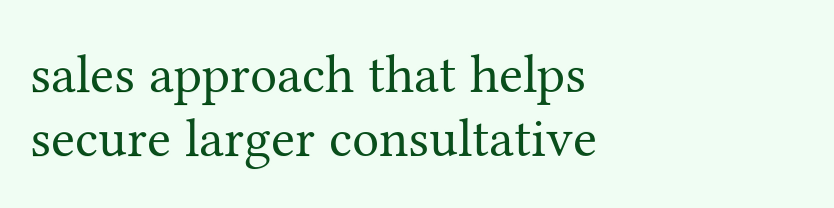sales approach that helps secure larger consultative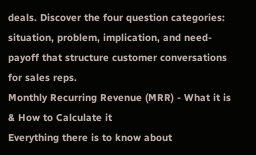deals. Discover the four question categories: situation, problem, implication, and need-payoff that structure customer conversations for sales reps.
Monthly Recurring Revenue (MRR) - What it is & How to Calculate it
Everything there is to know about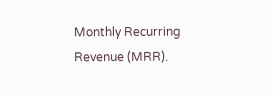Monthly Recurring Revenue (MRR).